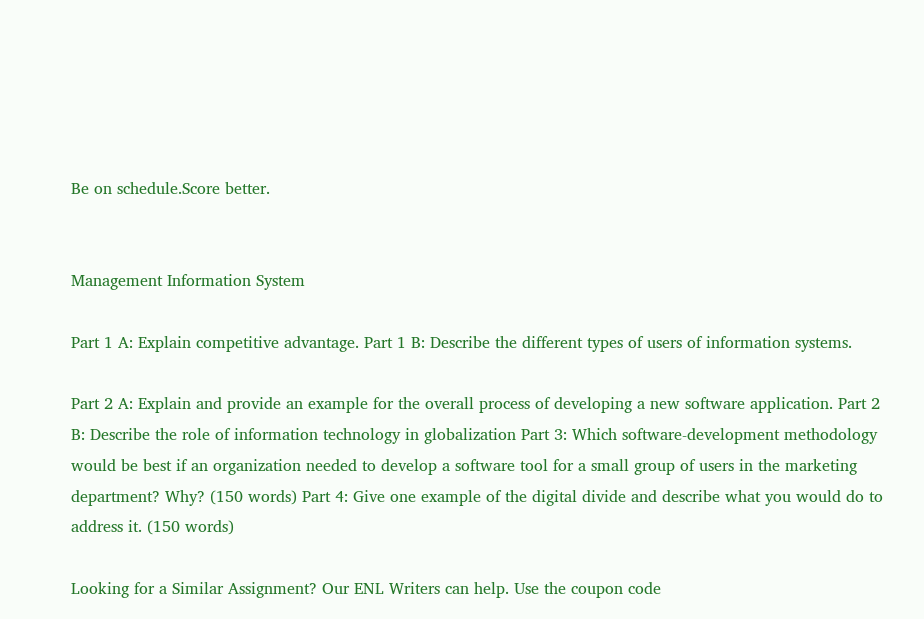Be on schedule.Score better.


Management Information System

Part 1 A: Explain competitive advantage. Part 1 B: Describe the different types of users of information systems.

Part 2 A: Explain and provide an example for the overall process of developing a new software application. Part 2 B: Describe the role of information technology in globalization Part 3: Which software-development methodology would be best if an organization needed to develop a software tool for a small group of users in the marketing department? Why? (150 words) Part 4: Give one example of the digital divide and describe what you would do to address it. (150 words)

Looking for a Similar Assignment? Our ENL Writers can help. Use the coupon code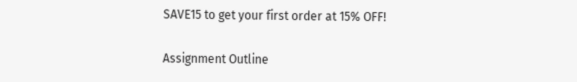SAVE15 to get your first order at 15% OFF!

Assignment Outline